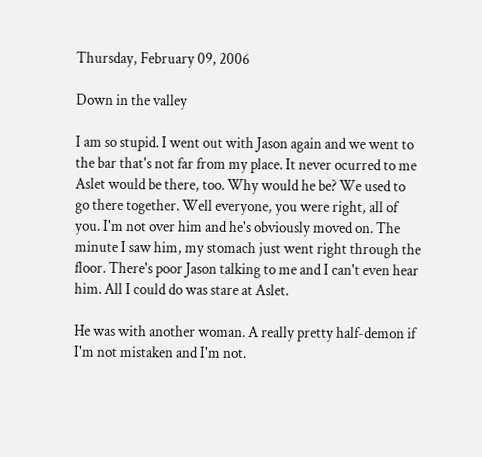Thursday, February 09, 2006

Down in the valley

I am so stupid. I went out with Jason again and we went to the bar that's not far from my place. It never ocurred to me Aslet would be there, too. Why would he be? We used to go there together. Well everyone, you were right, all of you. I'm not over him and he's obviously moved on. The minute I saw him, my stomach just went right through the floor. There's poor Jason talking to me and I can't even hear him. All I could do was stare at Aslet.

He was with another woman. A really pretty half-demon if I'm not mistaken and I'm not.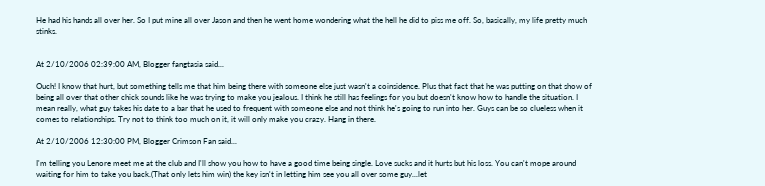He had his hands all over her. So I put mine all over Jason and then he went home wondering what the hell he did to piss me off. So, basically, my life pretty much stinks.


At 2/10/2006 02:39:00 AM, Blogger fangtasia said...

Ouch! I know that hurt, but something tells me that him being there with someone else just wasn't a coinsidence. Plus that fact that he was putting on that show of being all over that other chick sounds like he was trying to make you jealous. I think he still has feelings for you but doesn't know how to handle the situation. I mean really, what guy takes his date to a bar that he used to frequent with someone else and not think he's going to run into her. Guys can be so clueless when it comes to relationships. Try not to think too much on it, it will only make you crazy. Hang in there.

At 2/10/2006 12:30:00 PM, Blogger Crimson Fan said...

I'm telling you Lenore meet me at the club and I'll show you how to have a good time being single. Love sucks and it hurts but his loss. You can't mope around waiting for him to take you back.(That only lets him win) the key isn't in letting him see you all over some guy...let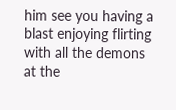him see you having a blast enjoying flirting with all the demons at the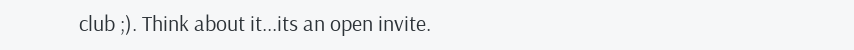club ;). Think about it...its an open invite.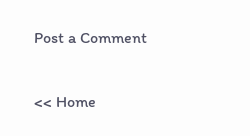Post a Comment

<< Home